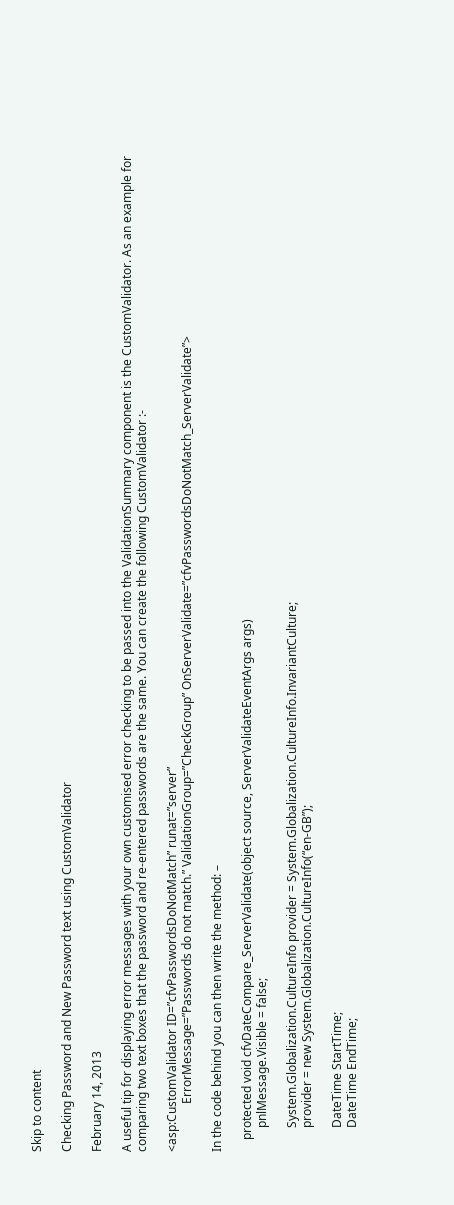Skip to content

Checking Password and New Password text using CustomValidator

February 14, 2013

A useful tip for displaying error messages with your own customised error checking to be passed into the ValidationSummary component is the CustomValidator. As an example for comparing two text boxes that the password and re-entered passwords are the same. You can create the following CustomValidator :-

<asp:CustomValidator ID=”cfvPasswordsDoNotMatch” runat=”server”
                ErrorMessage=”Passwords do not match.” ValidationGroup=”CheckGroup” OnServerValidate=”cfvPasswordsDoNotMatch_ServerValidate”>

In the code behind you can then write the method: –

    protected void cfvDateCompare_ServerValidate(object source, ServerValidateEventArgs args)
        pnlMessage.Visible = false;

        System.Globalization.CultureInfo provider = System.Globalization.CultureInfo.InvariantCulture;
        provider = new System.Globalization.CultureInfo(“en-GB”);

        DateTime StartTime;
        DateTime EndTime;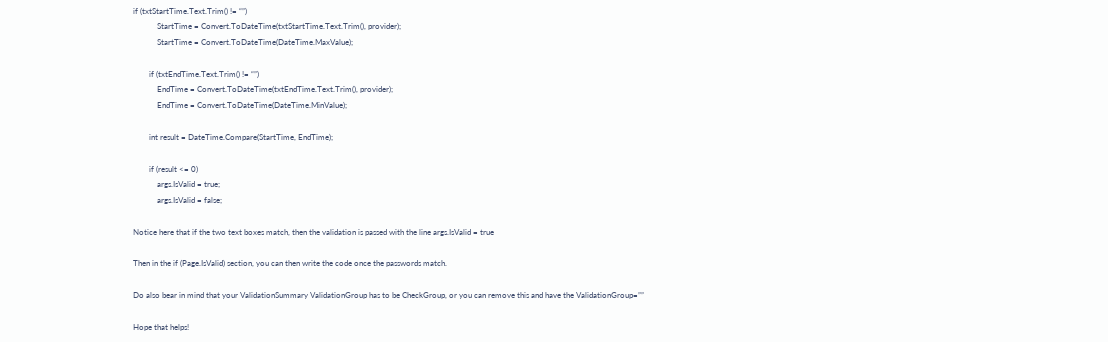if (txtStartTime.Text.Trim() != “”)
            StartTime = Convert.ToDateTime(txtStartTime.Text.Trim(), provider);
            StartTime = Convert.ToDateTime(DateTime.MaxValue);

        if (txtEndTime.Text.Trim() != “”)
            EndTime = Convert.ToDateTime(txtEndTime.Text.Trim(), provider);
            EndTime = Convert.ToDateTime(DateTime.MinValue);

        int result = DateTime.Compare(StartTime, EndTime);

        if (result <= 0)
            args.IsValid = true;
            args.IsValid = false;

Notice here that if the two text boxes match, then the validation is passed with the line args.IsValid = true

Then in the if (Page.IsValid) section, you can then write the code once the passwords match.

Do also bear in mind that your ValidationSummary ValidationGroup has to be CheckGroup, or you can remove this and have the ValidationGroup=””

Hope that helps!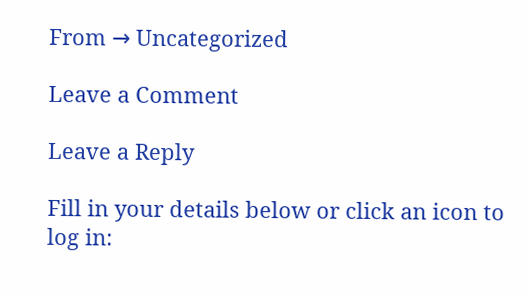From → Uncategorized

Leave a Comment

Leave a Reply

Fill in your details below or click an icon to log in: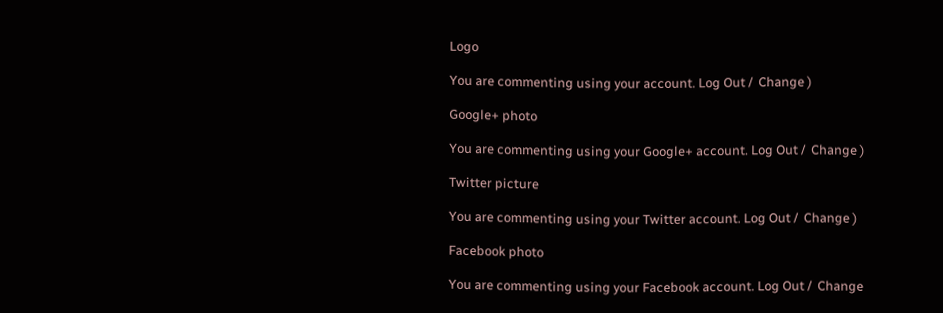Logo

You are commenting using your account. Log Out /  Change )

Google+ photo

You are commenting using your Google+ account. Log Out /  Change )

Twitter picture

You are commenting using your Twitter account. Log Out /  Change )

Facebook photo

You are commenting using your Facebook account. Log Out /  Change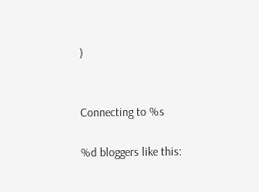)


Connecting to %s

%d bloggers like this: